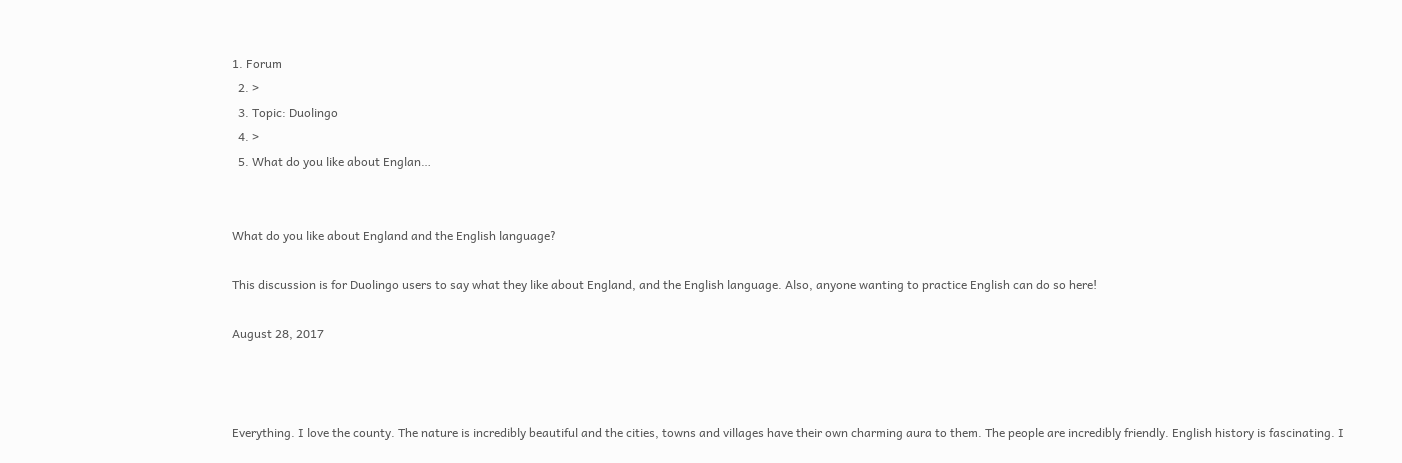1. Forum
  2. >
  3. Topic: Duolingo
  4. >
  5. What do you like about Englan…


What do you like about England and the English language?

This discussion is for Duolingo users to say what they like about England, and the English language. Also, anyone wanting to practice English can do so here!

August 28, 2017



Everything. I love the county. The nature is incredibly beautiful and the cities, towns and villages have their own charming aura to them. The people are incredibly friendly. English history is fascinating. I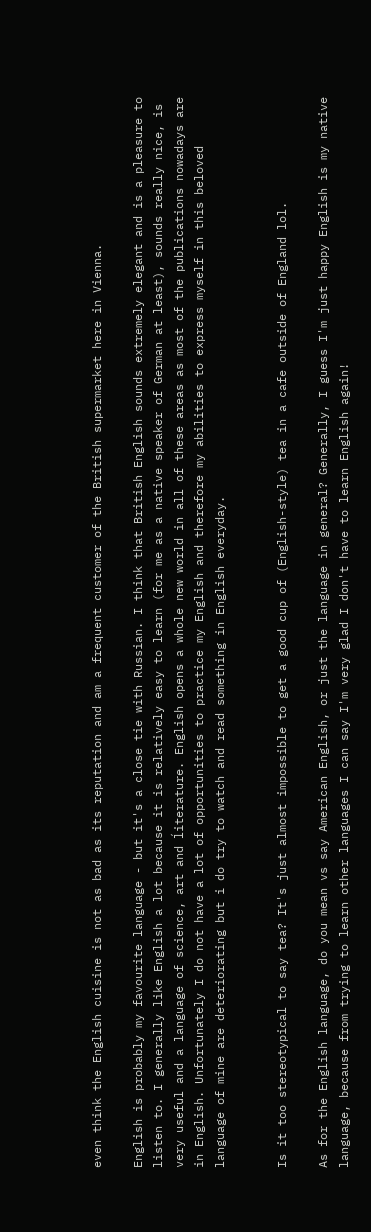even think the English cuisine is not as bad as its reputation and am a frequent customer of the British supermarket here in Vienna.

English is probably my favourite language - but it's a close tie with Russian. I think that British English sounds extremely elegant and is a pleasure to listen to. I generally like English a lot because it is relatively easy to learn (for me as a native speaker of German at least), sounds really nice, is very useful and a language of science, art and ĺiterature. English opens a whole new world in all of these areas as most of the publications nowadays are in English. Unfortunately I do not have a lot of opportunities to practice my English and therefore my abilities to express myself in this beloved language of mine are deteriorating but i do try to watch and read something in English everyday.


Is it too stereotypical to say tea? It's just almost impossible to get a good cup of (English-style) tea in a cafe outside of England lol.

As for the English language, do you mean vs say American English, or just the language in general? Generally, I guess I'm just happy English is my native language, because from trying to learn other languages I can say I'm very glad I don't have to learn English again!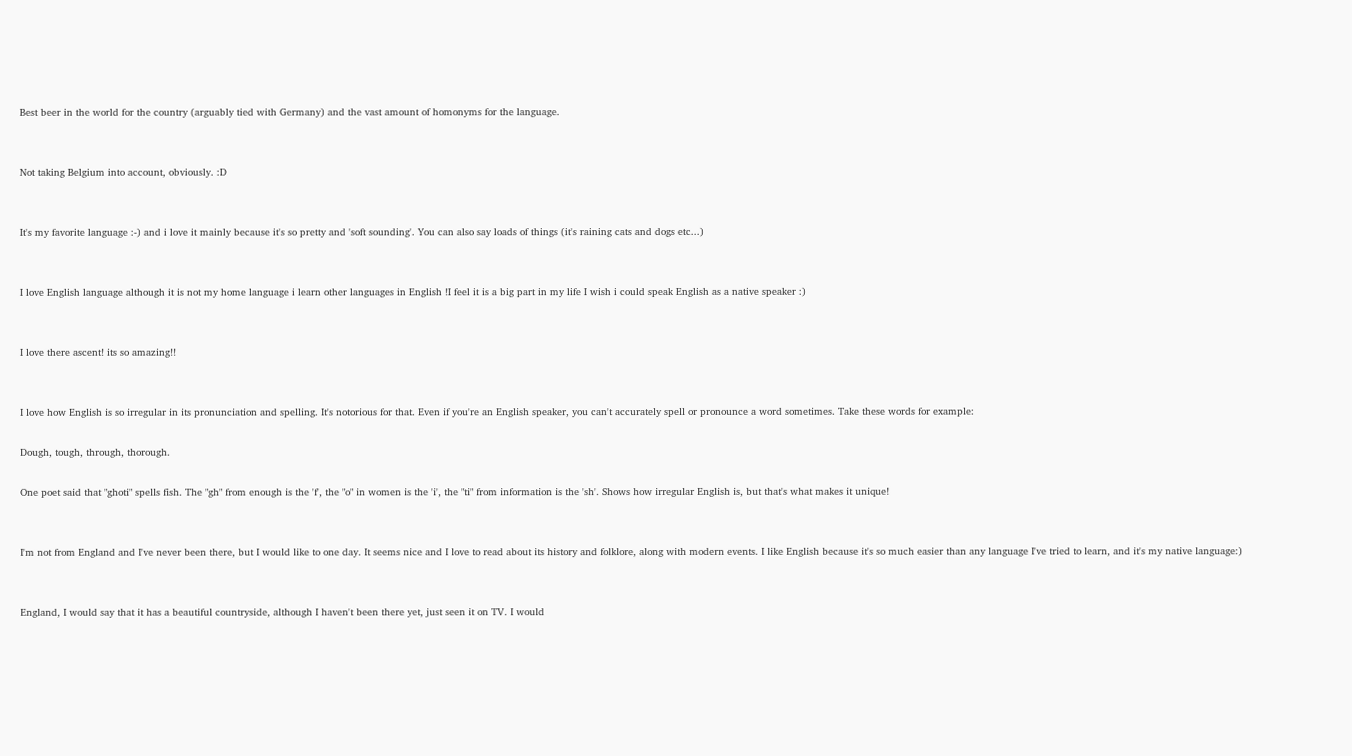Best beer in the world for the country (arguably tied with Germany) and the vast amount of homonyms for the language.


Not taking Belgium into account, obviously. :D


It's my favorite language :-) and i love it mainly because it's so pretty and 'soft sounding'. You can also say loads of things (it's raining cats and dogs etc...)


I love English language although it is not my home language i learn other languages in English !I feel it is a big part in my life I wish i could speak English as a native speaker :)


I love there ascent! its so amazing!!


I love how English is so irregular in its pronunciation and spelling. It's notorious for that. Even if you're an English speaker, you can't accurately spell or pronounce a word sometimes. Take these words for example:

Dough, tough, through, thorough.

One poet said that "ghoti" spells fish. The "gh" from enough is the 'f', the "o" in women is the 'i', the "ti" from information is the 'sh'. Shows how irregular English is, but that's what makes it unique!


I'm not from England and I've never been there, but I would like to one day. It seems nice and I love to read about its history and folklore, along with modern events. I like English because it's so much easier than any language I've tried to learn, and it's my native language:)


England, I would say that it has a beautiful countryside, although I haven't been there yet, just seen it on TV. I would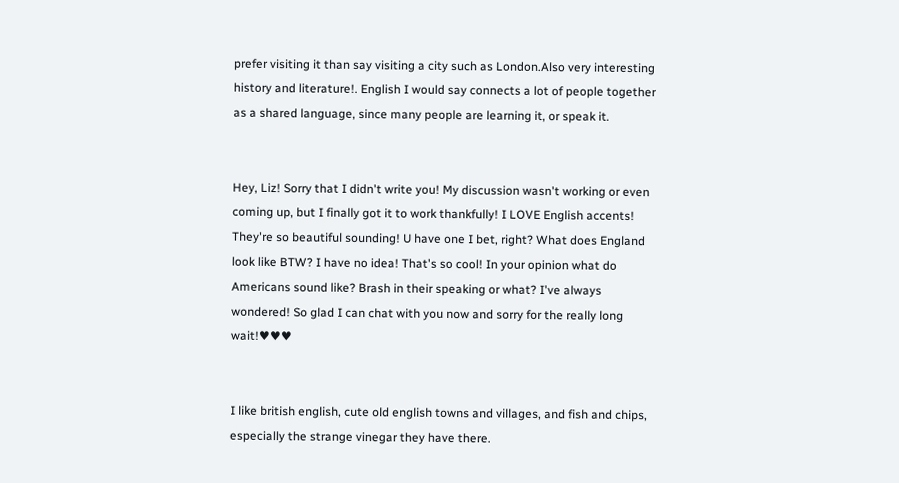prefer visiting it than say visiting a city such as London.Also very interesting history and literature!. English I would say connects a lot of people together as a shared language, since many people are learning it, or speak it.


Hey, Liz! Sorry that I didn't write you! My discussion wasn't working or even coming up, but I finally got it to work thankfully! I LOVE English accents! They're so beautiful sounding! U have one I bet, right? What does England look like BTW? I have no idea! That's so cool! In your opinion what do Americans sound like? Brash in their speaking or what? I've always wondered! So glad I can chat with you now and sorry for the really long wait!♥♥♥


I like british english, cute old english towns and villages, and fish and chips, especially the strange vinegar they have there.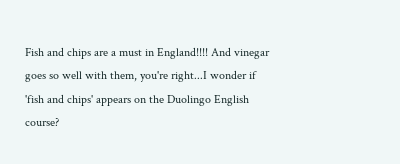Fish and chips are a must in England!!!! And vinegar goes so well with them, you're right...I wonder if 'fish and chips' appears on the Duolingo English course?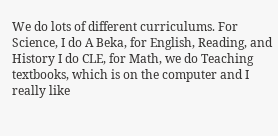We do lots of different curriculums. For Science, I do A Beka, for English, Reading, and History I do CLE, for Math, we do Teaching textbooks, which is on the computer and I really like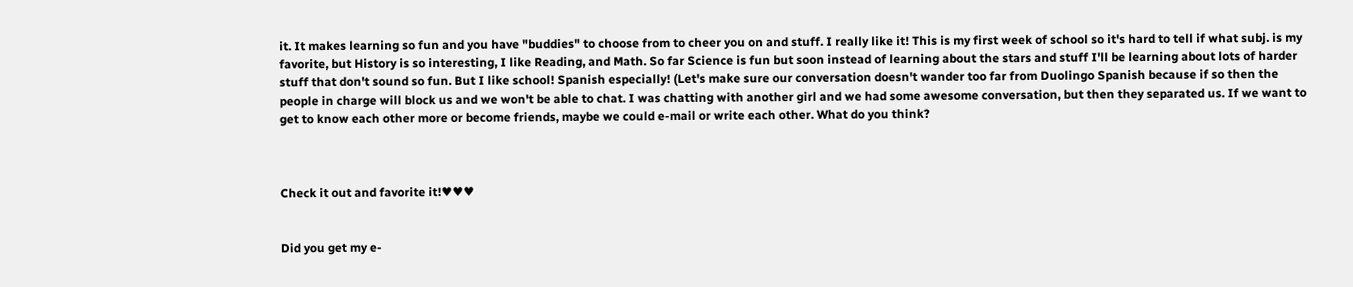it. It makes learning so fun and you have "buddies" to choose from to cheer you on and stuff. I really like it! This is my first week of school so it's hard to tell if what subj. is my favorite, but History is so interesting, I like Reading, and Math. So far Science is fun but soon instead of learning about the stars and stuff I'll be learning about lots of harder stuff that don't sound so fun. But I like school! Spanish especially! (Let's make sure our conversation doesn't wander too far from Duolingo Spanish because if so then the people in charge will block us and we won't be able to chat. I was chatting with another girl and we had some awesome conversation, but then they separated us. If we want to get to know each other more or become friends, maybe we could e-mail or write each other. What do you think?



Check it out and favorite it!♥♥♥


Did you get my e-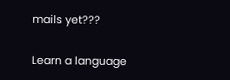mails yet???

Learn a language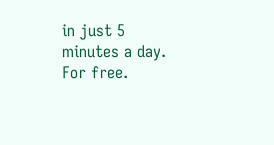in just 5 minutes a day. For free.